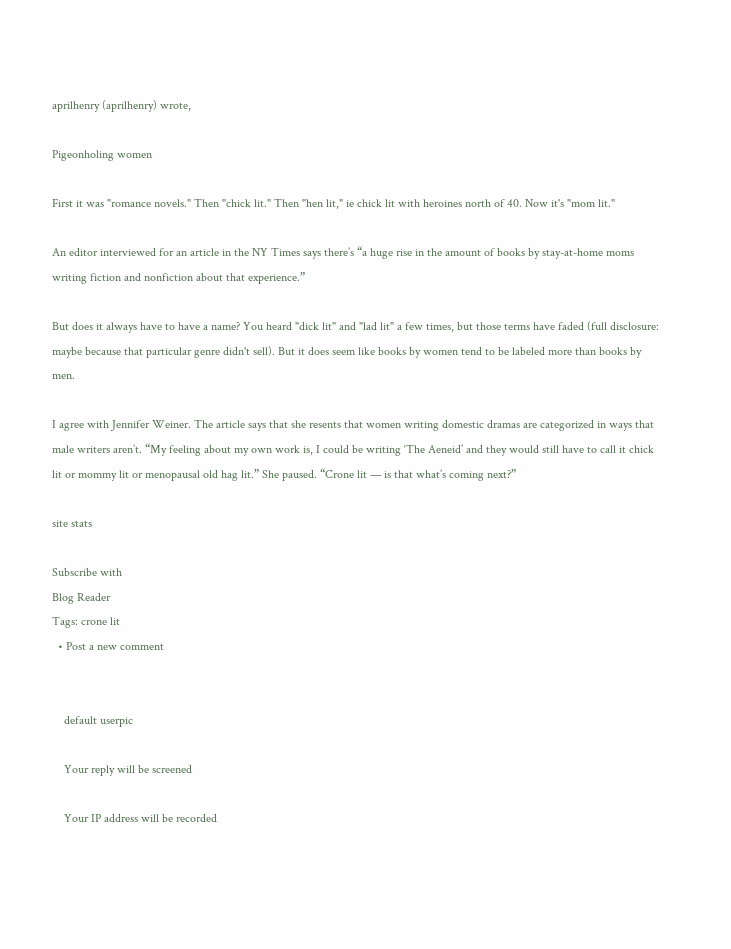aprilhenry (aprilhenry) wrote,

Pigeonholing women

First it was "romance novels." Then "chick lit." Then "hen lit," ie chick lit with heroines north of 40. Now it's "mom lit."

An editor interviewed for an article in the NY Times says there’s “a huge rise in the amount of books by stay-at-home moms writing fiction and nonfiction about that experience.”

But does it always have to have a name? You heard "dick lit" and "lad lit" a few times, but those terms have faded (full disclosure: maybe because that particular genre didn't sell). But it does seem like books by women tend to be labeled more than books by men.

I agree with Jennifer Weiner. The article says that she resents that women writing domestic dramas are categorized in ways that male writers aren’t. “My feeling about my own work is, I could be writing ‘The Aeneid’ and they would still have to call it chick lit or mommy lit or menopausal old hag lit.” She paused. “Crone lit — is that what’s coming next?”

site stats

Subscribe with
Blog Reader
Tags: crone lit
  • Post a new comment


    default userpic

    Your reply will be screened

    Your IP address will be recorded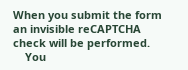When you submit the form an invisible reCAPTCHA check will be performed.
    You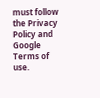must follow the Privacy Policy and Google Terms of use.